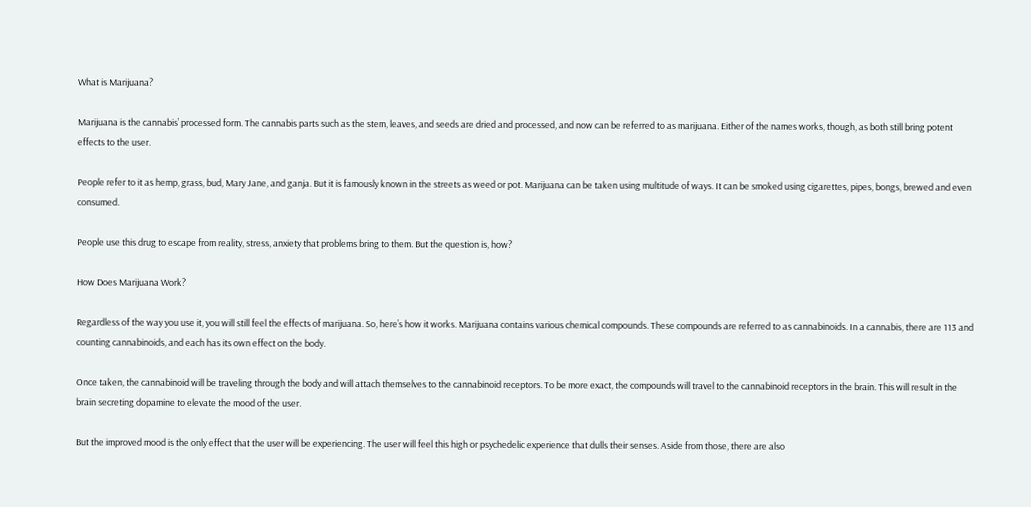What is Marijuana?

Marijuana is the cannabis’ processed form. The cannabis parts such as the stem, leaves, and seeds are dried and processed, and now can be referred to as marijuana. Either of the names works, though, as both still bring potent effects to the user.

People refer to it as hemp, grass, bud, Mary Jane, and ganja. But it is famously known in the streets as weed or pot. Marijuana can be taken using multitude of ways. It can be smoked using cigarettes, pipes, bongs, brewed and even consumed.

People use this drug to escape from reality, stress, anxiety that problems bring to them. But the question is, how?

How Does Marijuana Work?

Regardless of the way you use it, you will still feel the effects of marijuana. So, here’s how it works. Marijuana contains various chemical compounds. These compounds are referred to as cannabinoids. In a cannabis, there are 113 and counting cannabinoids, and each has its own effect on the body.

Once taken, the cannabinoid will be traveling through the body and will attach themselves to the cannabinoid receptors. To be more exact, the compounds will travel to the cannabinoid receptors in the brain. This will result in the brain secreting dopamine to elevate the mood of the user.

But the improved mood is the only effect that the user will be experiencing. The user will feel this high or psychedelic experience that dulls their senses. Aside from those, there are also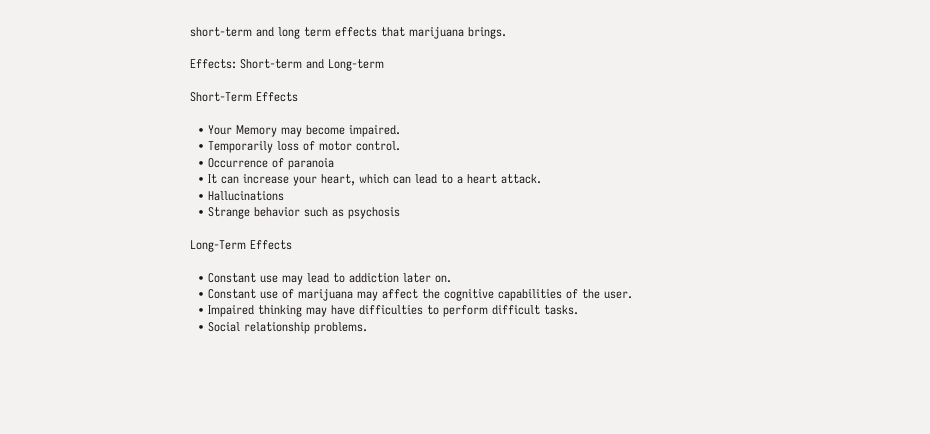short-term and long term effects that marijuana brings.

Effects: Short-term and Long-term

Short-Term Effects

  • Your Memory may become impaired.
  • Temporarily loss of motor control.
  • Occurrence of paranoia
  • It can increase your heart, which can lead to a heart attack.
  • Hallucinations
  • Strange behavior such as psychosis

Long-Term Effects

  • Constant use may lead to addiction later on.
  • Constant use of marijuana may affect the cognitive capabilities of the user.
  • Impaired thinking may have difficulties to perform difficult tasks.
  • Social relationship problems.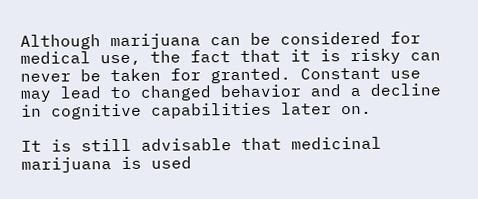Although marijuana can be considered for medical use, the fact that it is risky can never be taken for granted. Constant use may lead to changed behavior and a decline in cognitive capabilities later on.

It is still advisable that medicinal marijuana is used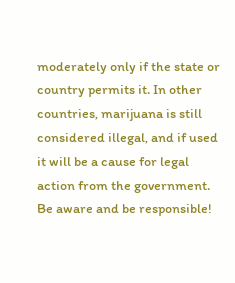moderately only if the state or country permits it. In other countries, marijuana is still considered illegal, and if used it will be a cause for legal action from the government. Be aware and be responsible!